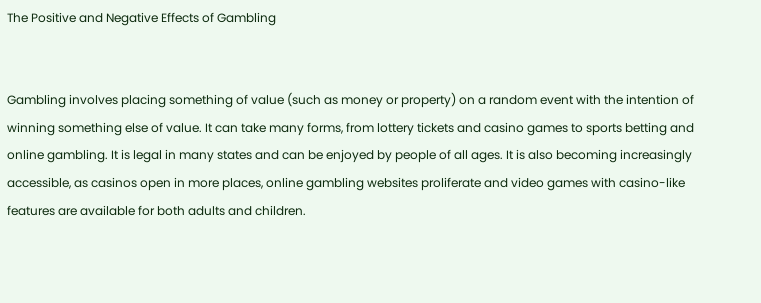The Positive and Negative Effects of Gambling


Gambling involves placing something of value (such as money or property) on a random event with the intention of winning something else of value. It can take many forms, from lottery tickets and casino games to sports betting and online gambling. It is legal in many states and can be enjoyed by people of all ages. It is also becoming increasingly accessible, as casinos open in more places, online gambling websites proliferate and video games with casino-like features are available for both adults and children.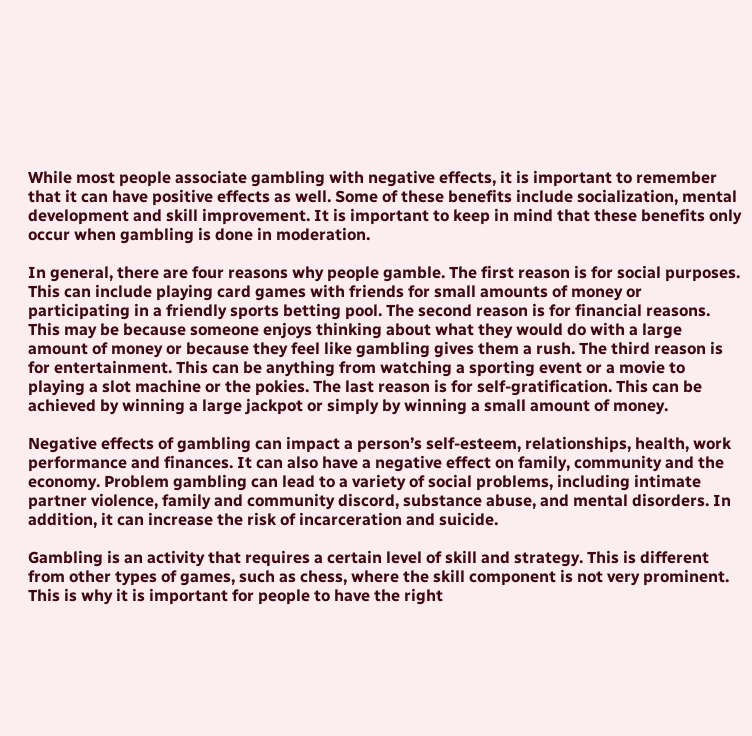While most people associate gambling with negative effects, it is important to remember that it can have positive effects as well. Some of these benefits include socialization, mental development and skill improvement. It is important to keep in mind that these benefits only occur when gambling is done in moderation.

In general, there are four reasons why people gamble. The first reason is for social purposes. This can include playing card games with friends for small amounts of money or participating in a friendly sports betting pool. The second reason is for financial reasons. This may be because someone enjoys thinking about what they would do with a large amount of money or because they feel like gambling gives them a rush. The third reason is for entertainment. This can be anything from watching a sporting event or a movie to playing a slot machine or the pokies. The last reason is for self-gratification. This can be achieved by winning a large jackpot or simply by winning a small amount of money.

Negative effects of gambling can impact a person’s self-esteem, relationships, health, work performance and finances. It can also have a negative effect on family, community and the economy. Problem gambling can lead to a variety of social problems, including intimate partner violence, family and community discord, substance abuse, and mental disorders. In addition, it can increase the risk of incarceration and suicide.

Gambling is an activity that requires a certain level of skill and strategy. This is different from other types of games, such as chess, where the skill component is not very prominent. This is why it is important for people to have the right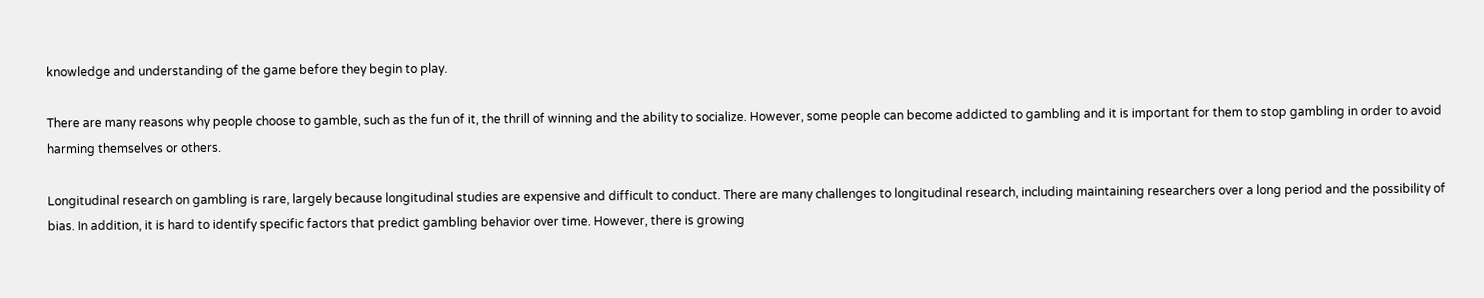knowledge and understanding of the game before they begin to play.

There are many reasons why people choose to gamble, such as the fun of it, the thrill of winning and the ability to socialize. However, some people can become addicted to gambling and it is important for them to stop gambling in order to avoid harming themselves or others.

Longitudinal research on gambling is rare, largely because longitudinal studies are expensive and difficult to conduct. There are many challenges to longitudinal research, including maintaining researchers over a long period and the possibility of bias. In addition, it is hard to identify specific factors that predict gambling behavior over time. However, there is growing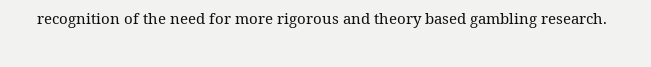recognition of the need for more rigorous and theory based gambling research.